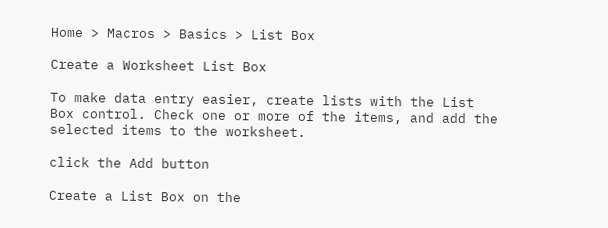Home > Macros > Basics > List Box

Create a Worksheet List Box

To make data entry easier, create lists with the List Box control. Check one or more of the items, and add the selected items to the worksheet.

click the Add button

Create a List Box on the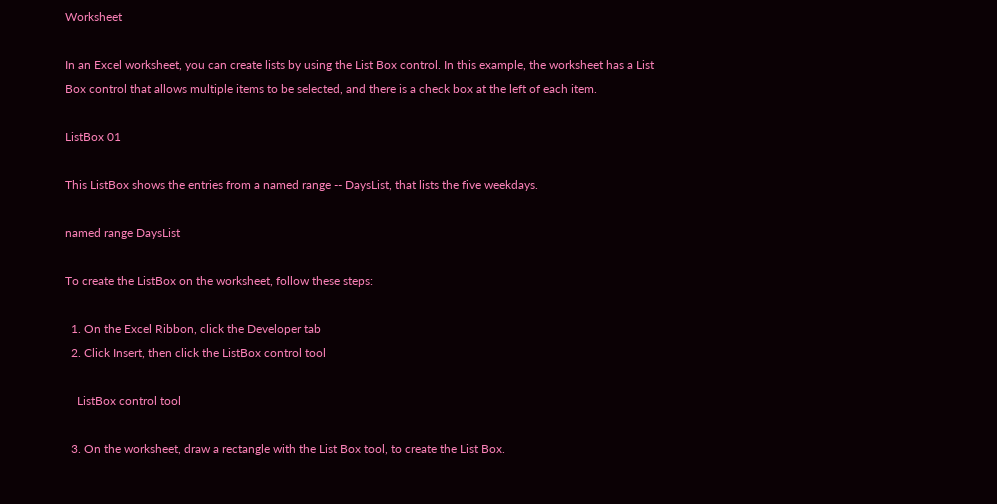Worksheet

In an Excel worksheet, you can create lists by using the List Box control. In this example, the worksheet has a List Box control that allows multiple items to be selected, and there is a check box at the left of each item.

ListBox 01

This ListBox shows the entries from a named range -- DaysList, that lists the five weekdays.

named range DaysList

To create the ListBox on the worksheet, follow these steps:

  1. On the Excel Ribbon, click the Developer tab
  2. Click Insert, then click the ListBox control tool

    ListBox control tool

  3. On the worksheet, draw a rectangle with the List Box tool, to create the List Box.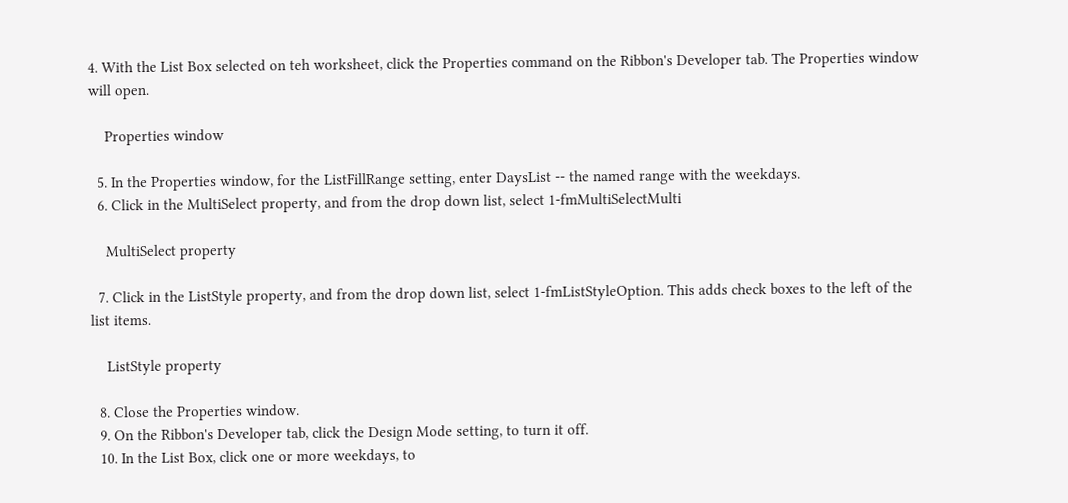4. With the List Box selected on teh worksheet, click the Properties command on the Ribbon's Developer tab. The Properties window will open.

    Properties window

  5. In the Properties window, for the ListFillRange setting, enter DaysList -- the named range with the weekdays.
  6. Click in the MultiSelect property, and from the drop down list, select 1-fmMultiSelectMulti

    MultiSelect property

  7. Click in the ListStyle property, and from the drop down list, select 1-fmListStyleOption. This adds check boxes to the left of the list items.

    ListStyle property

  8. Close the Properties window.
  9. On the Ribbon's Developer tab, click the Design Mode setting, to turn it off.
  10. In the List Box, click one or more weekdays, to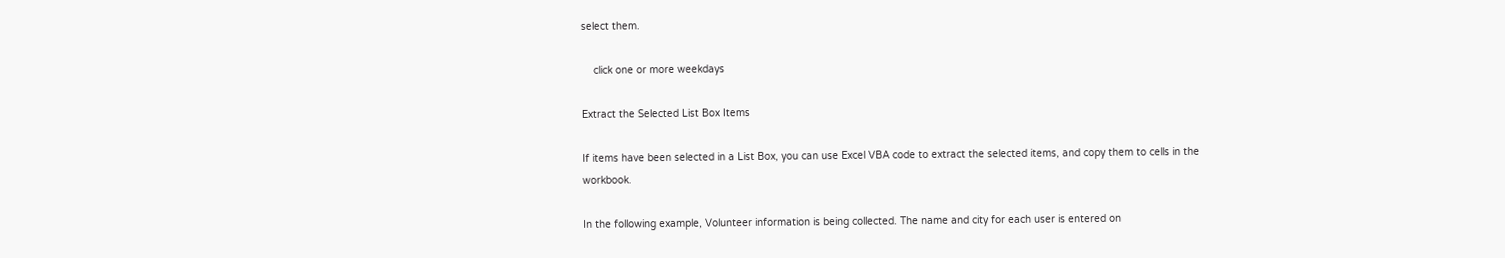select them.

    click one or more weekdays

Extract the Selected List Box Items

If items have been selected in a List Box, you can use Excel VBA code to extract the selected items, and copy them to cells in the workbook.

In the following example, Volunteer information is being collected. The name and city for each user is entered on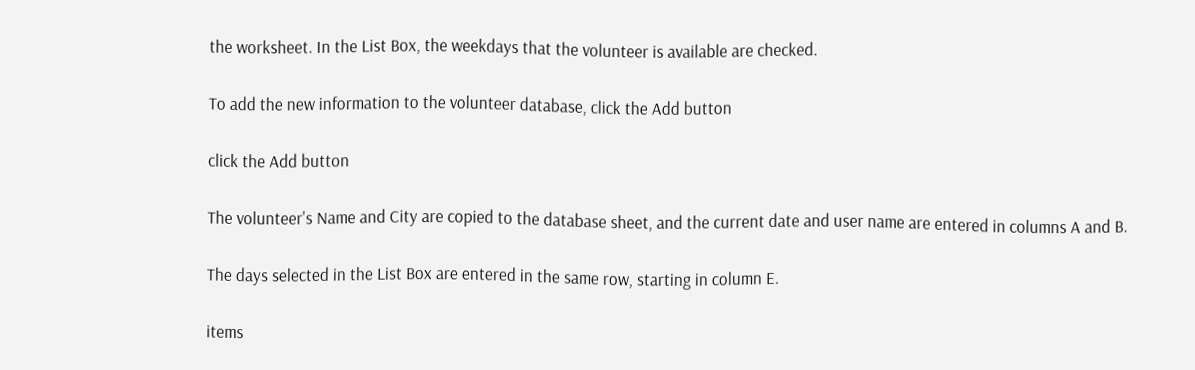the worksheet. In the List Box, the weekdays that the volunteer is available are checked.

To add the new information to the volunteer database, click the Add button

click the Add button

The volunteer's Name and City are copied to the database sheet, and the current date and user name are entered in columns A and B.

The days selected in the List Box are entered in the same row, starting in column E.

items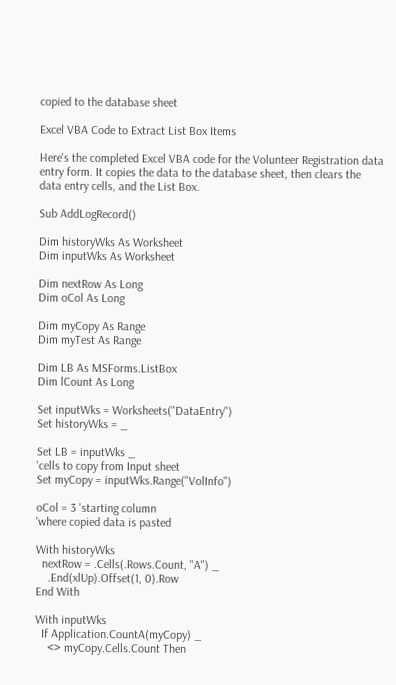copied to the database sheet

Excel VBA Code to Extract List Box Items

Here's the completed Excel VBA code for the Volunteer Registration data entry form. It copies the data to the database sheet, then clears the data entry cells, and the List Box.

Sub AddLogRecord()

Dim historyWks As Worksheet
Dim inputWks As Worksheet

Dim nextRow As Long
Dim oCol As Long

Dim myCopy As Range
Dim myTest As Range

Dim LB As MSForms.ListBox
Dim lCount As Long

Set inputWks = Worksheets("DataEntry")
Set historyWks = _

Set LB = inputWks _
'cells to copy from Input sheet
Set myCopy = inputWks.Range("VolInfo")

oCol = 3 'starting column
'where copied data is pasted

With historyWks
  nextRow = .Cells(.Rows.Count, "A") _
    .End(xlUp).Offset(1, 0).Row
End With

With inputWks
  If Application.CountA(myCopy) _
    <> myCopy.Cells.Count Then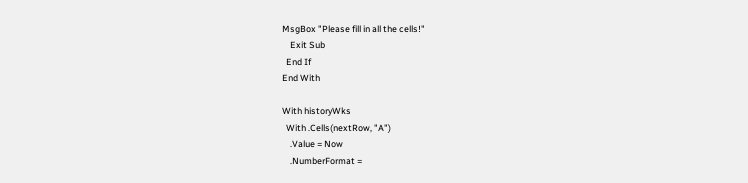MsgBox "Please fill in all the cells!"
    Exit Sub
  End If
End With

With historyWks
  With .Cells(nextRow, "A")
    .Value = Now
    .NumberFormat =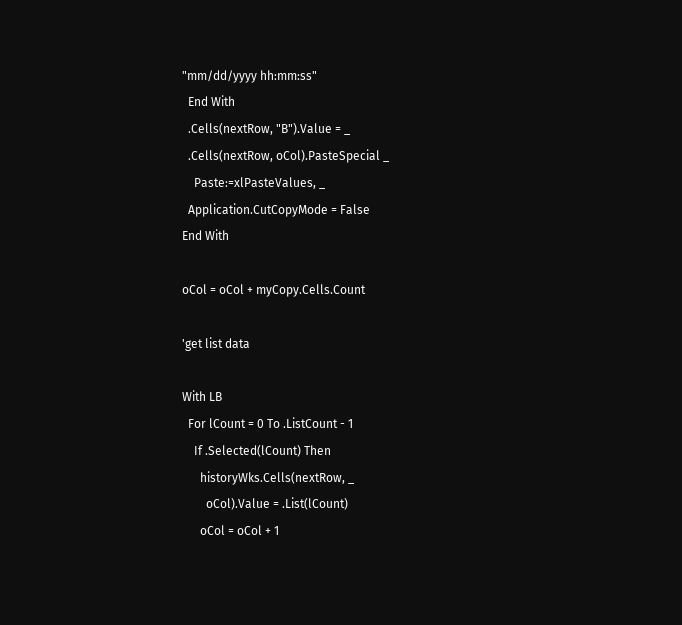"mm/dd/yyyy hh:mm:ss"
  End With
  .Cells(nextRow, "B").Value = _
  .Cells(nextRow, oCol).PasteSpecial _
    Paste:=xlPasteValues, _
  Application.CutCopyMode = False
End With

oCol = oCol + myCopy.Cells.Count

'get list data

With LB
  For lCount = 0 To .ListCount - 1
    If .Selected(lCount) Then
      historyWks.Cells(nextRow, _
        oCol).Value = .List(lCount)
      oCol = oCol + 1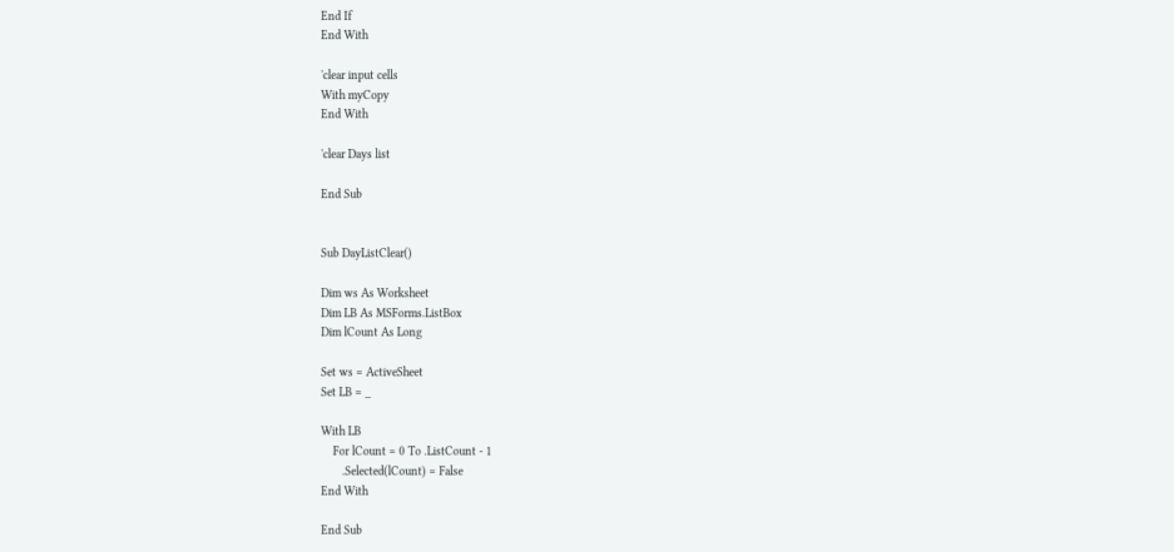End If
End With

'clear input cells
With myCopy
End With

'clear Days list

End Sub


Sub DayListClear()

Dim ws As Worksheet
Dim LB As MSForms.ListBox
Dim lCount As Long

Set ws = ActiveSheet
Set LB = _

With LB
    For lCount = 0 To .ListCount - 1
       .Selected(lCount) = False
End With

End Sub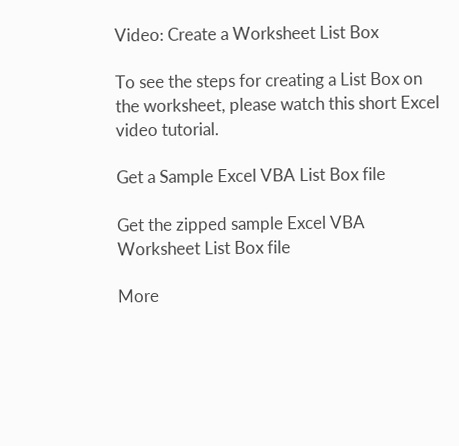Video: Create a Worksheet List Box

To see the steps for creating a List Box on the worksheet, please watch this short Excel video tutorial.

Get a Sample Excel VBA List Box file

Get the zipped sample Excel VBA Worksheet List Box file

More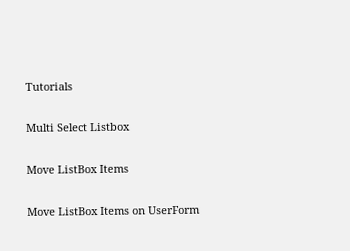Tutorials

Multi Select Listbox

Move ListBox Items

Move ListBox Items on UserForm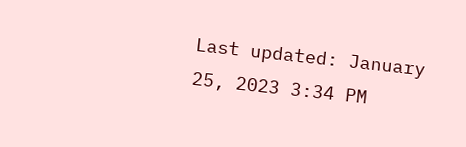Last updated: January 25, 2023 3:34 PM